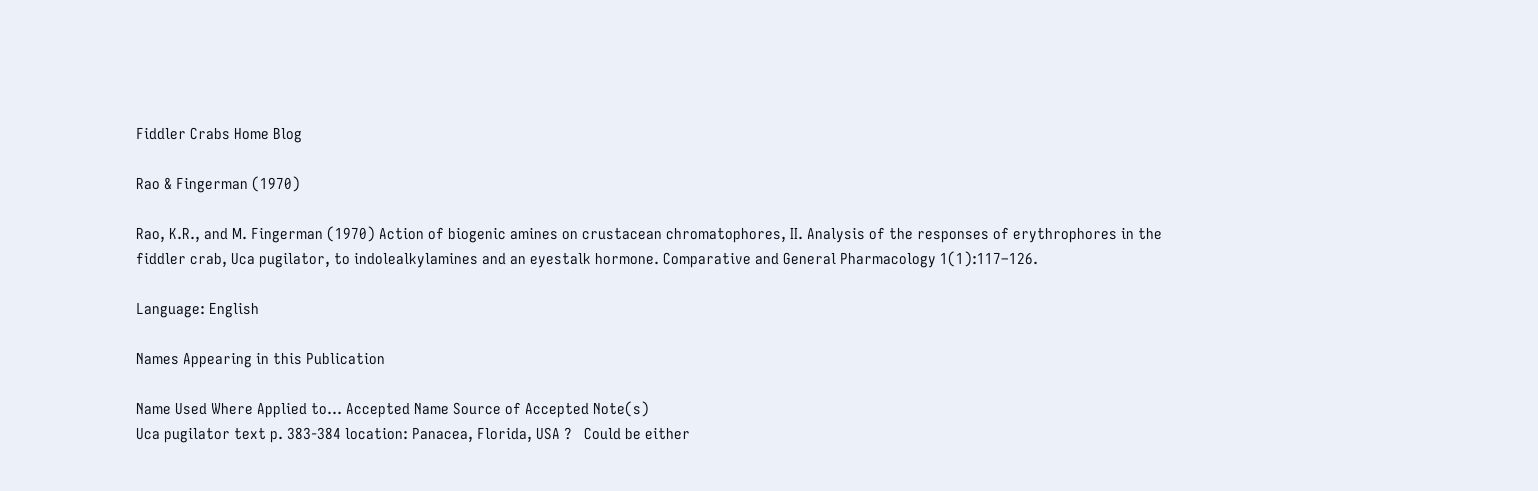Fiddler Crabs Home Blog

Rao & Fingerman (1970)

Rao, K.R., and M. Fingerman (1970) Action of biogenic amines on crustacean chromatophores, II. Analysis of the responses of erythrophores in the fiddler crab, Uca pugilator, to indolealkylamines and an eyestalk hormone. Comparative and General Pharmacology 1(1):117–126.

Language: English

Names Appearing in this Publication

Name Used Where Applied to... Accepted Name Source of Accepted Note(s)
Uca pugilator text p. 383-384 location: Panacea, Florida, USA ?   Could be either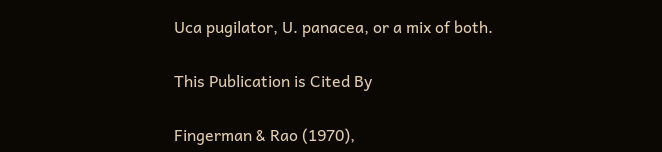Uca pugilator, U. panacea, or a mix of both.

This Publication is Cited By

Fingerman & Rao (1970),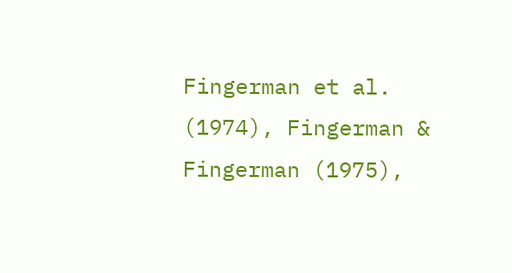Fingerman et al. (1974), Fingerman & Fingerman (1975),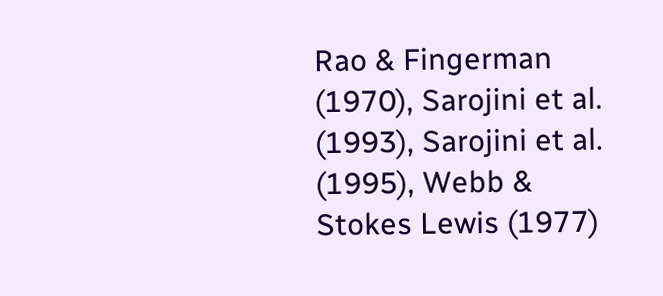Rao & Fingerman (1970), Sarojini et al. (1993), Sarojini et al. (1995), Webb & Stokes Lewis (1977)